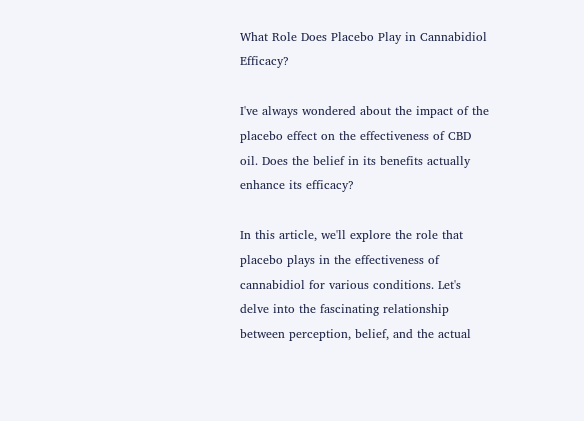What Role Does Placebo Play in Cannabidiol Efficacy?

I've always wondered about the impact of the placebo effect on the effectiveness of CBD oil. Does the belief in its benefits actually enhance its efficacy?

In this article, we'll explore the role that placebo plays in the effectiveness of cannabidiol for various conditions. Let's delve into the fascinating relationship between perception, belief, and the actual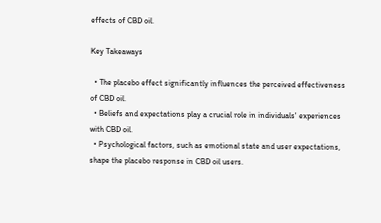effects of CBD oil.

Key Takeaways

  • The placebo effect significantly influences the perceived effectiveness of CBD oil.
  • Beliefs and expectations play a crucial role in individuals' experiences with CBD oil.
  • Psychological factors, such as emotional state and user expectations, shape the placebo response in CBD oil users.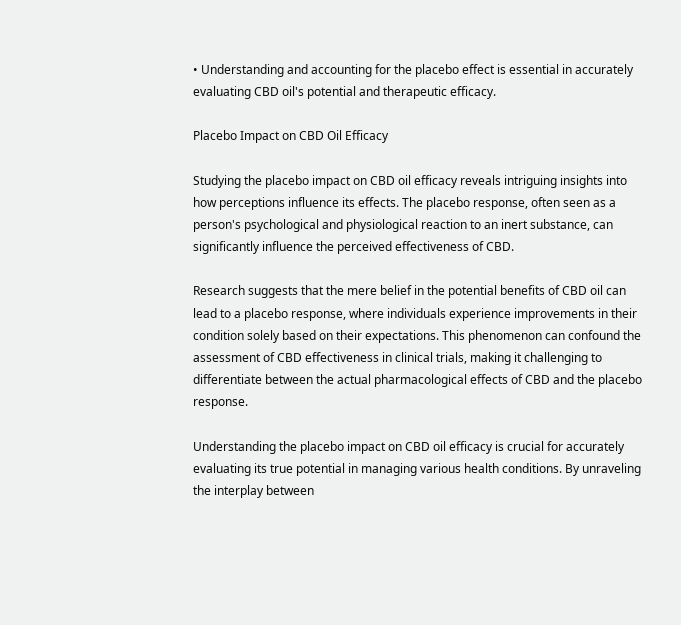• Understanding and accounting for the placebo effect is essential in accurately evaluating CBD oil's potential and therapeutic efficacy.

Placebo Impact on CBD Oil Efficacy

Studying the placebo impact on CBD oil efficacy reveals intriguing insights into how perceptions influence its effects. The placebo response, often seen as a person's psychological and physiological reaction to an inert substance, can significantly influence the perceived effectiveness of CBD.

Research suggests that the mere belief in the potential benefits of CBD oil can lead to a placebo response, where individuals experience improvements in their condition solely based on their expectations. This phenomenon can confound the assessment of CBD effectiveness in clinical trials, making it challenging to differentiate between the actual pharmacological effects of CBD and the placebo response.

Understanding the placebo impact on CBD oil efficacy is crucial for accurately evaluating its true potential in managing various health conditions. By unraveling the interplay between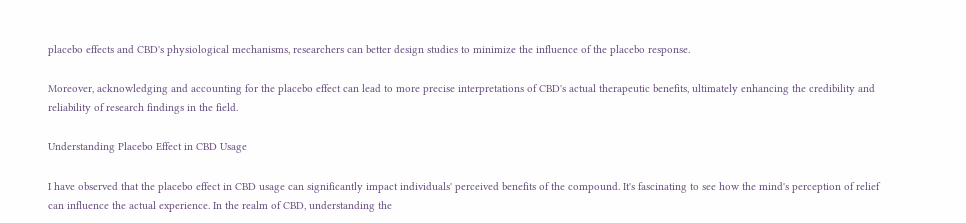placebo effects and CBD's physiological mechanisms, researchers can better design studies to minimize the influence of the placebo response.

Moreover, acknowledging and accounting for the placebo effect can lead to more precise interpretations of CBD's actual therapeutic benefits, ultimately enhancing the credibility and reliability of research findings in the field.

Understanding Placebo Effect in CBD Usage

I have observed that the placebo effect in CBD usage can significantly impact individuals' perceived benefits of the compound. It's fascinating to see how the mind's perception of relief can influence the actual experience. In the realm of CBD, understanding the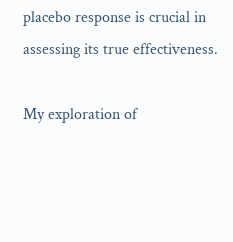placebo response is crucial in assessing its true effectiveness.

My exploration of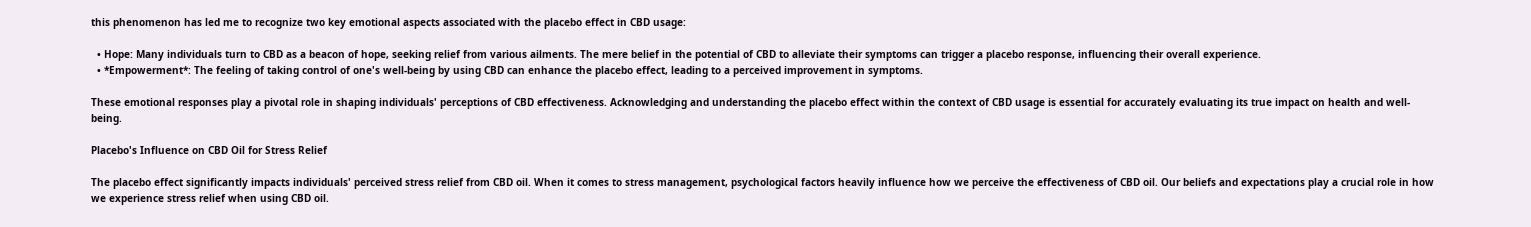this phenomenon has led me to recognize two key emotional aspects associated with the placebo effect in CBD usage:

  • Hope: Many individuals turn to CBD as a beacon of hope, seeking relief from various ailments. The mere belief in the potential of CBD to alleviate their symptoms can trigger a placebo response, influencing their overall experience.
  • *Empowerment*: The feeling of taking control of one's well-being by using CBD can enhance the placebo effect, leading to a perceived improvement in symptoms.

These emotional responses play a pivotal role in shaping individuals' perceptions of CBD effectiveness. Acknowledging and understanding the placebo effect within the context of CBD usage is essential for accurately evaluating its true impact on health and well-being.

Placebo's Influence on CBD Oil for Stress Relief

The placebo effect significantly impacts individuals' perceived stress relief from CBD oil. When it comes to stress management, psychological factors heavily influence how we perceive the effectiveness of CBD oil. Our beliefs and expectations play a crucial role in how we experience stress relief when using CBD oil.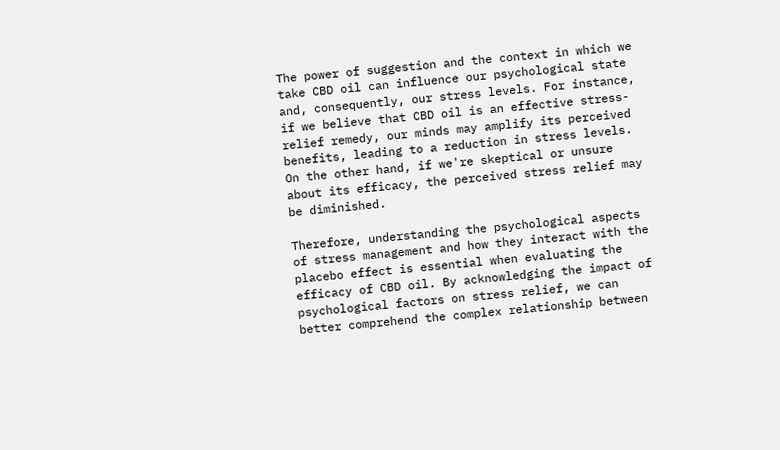The power of suggestion and the context in which we take CBD oil can influence our psychological state and, consequently, our stress levels. For instance, if we believe that CBD oil is an effective stress-relief remedy, our minds may amplify its perceived benefits, leading to a reduction in stress levels. On the other hand, if we're skeptical or unsure about its efficacy, the perceived stress relief may be diminished.

Therefore, understanding the psychological aspects of stress management and how they interact with the placebo effect is essential when evaluating the efficacy of CBD oil. By acknowledging the impact of psychological factors on stress relief, we can better comprehend the complex relationship between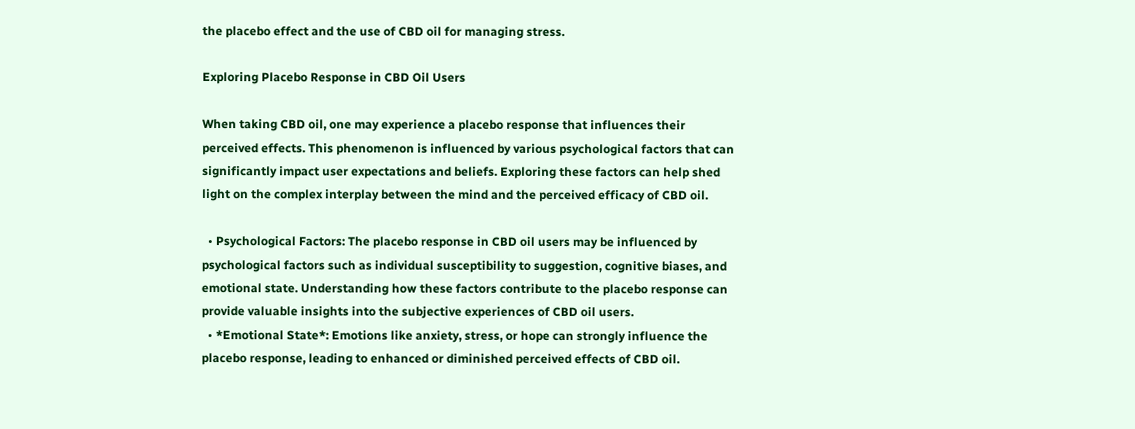the placebo effect and the use of CBD oil for managing stress.

Exploring Placebo Response in CBD Oil Users

When taking CBD oil, one may experience a placebo response that influences their perceived effects. This phenomenon is influenced by various psychological factors that can significantly impact user expectations and beliefs. Exploring these factors can help shed light on the complex interplay between the mind and the perceived efficacy of CBD oil.

  • Psychological Factors: The placebo response in CBD oil users may be influenced by psychological factors such as individual susceptibility to suggestion, cognitive biases, and emotional state. Understanding how these factors contribute to the placebo response can provide valuable insights into the subjective experiences of CBD oil users.
  • *Emotional State*: Emotions like anxiety, stress, or hope can strongly influence the placebo response, leading to enhanced or diminished perceived effects of CBD oil.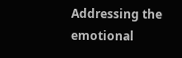Addressing the emotional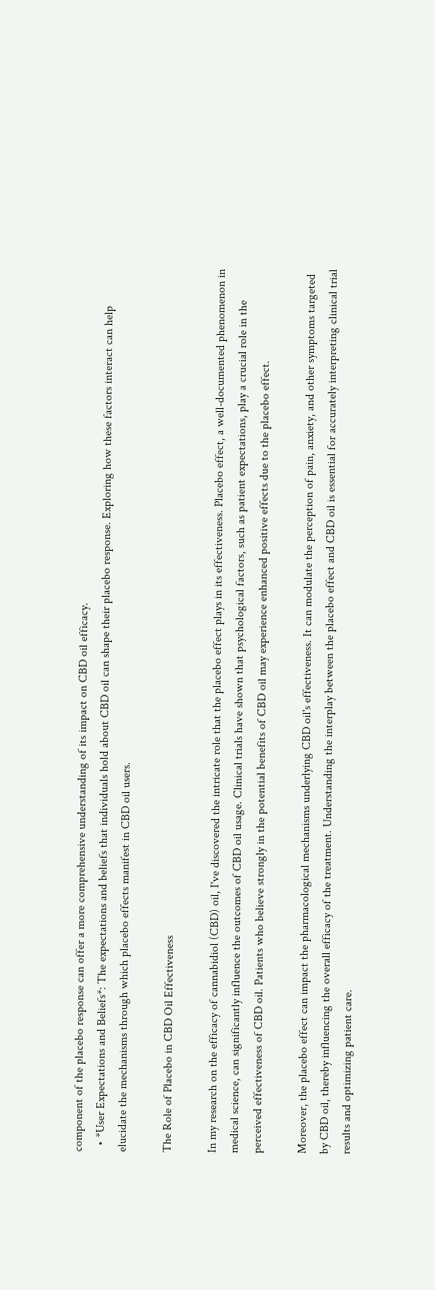component of the placebo response can offer a more comprehensive understanding of its impact on CBD oil efficacy.
  • *User Expectations and Beliefs*: The expectations and beliefs that individuals hold about CBD oil can shape their placebo response. Exploring how these factors interact can help elucidate the mechanisms through which placebo effects manifest in CBD oil users.

The Role of Placebo in CBD Oil Effectiveness

In my research on the efficacy of cannabidiol (CBD) oil, I've discovered the intricate role that the placebo effect plays in its effectiveness. Placebo effect, a well-documented phenomenon in medical science, can significantly influence the outcomes of CBD oil usage. Clinical trials have shown that psychological factors, such as patient expectations, play a crucial role in the perceived effectiveness of CBD oil. Patients who believe strongly in the potential benefits of CBD oil may experience enhanced positive effects due to the placebo effect.

Moreover, the placebo effect can impact the pharmacological mechanisms underlying CBD oil's effectiveness. It can modulate the perception of pain, anxiety, and other symptoms targeted by CBD oil, thereby influencing the overall efficacy of the treatment. Understanding the interplay between the placebo effect and CBD oil is essential for accurately interpreting clinical trial results and optimizing patient care.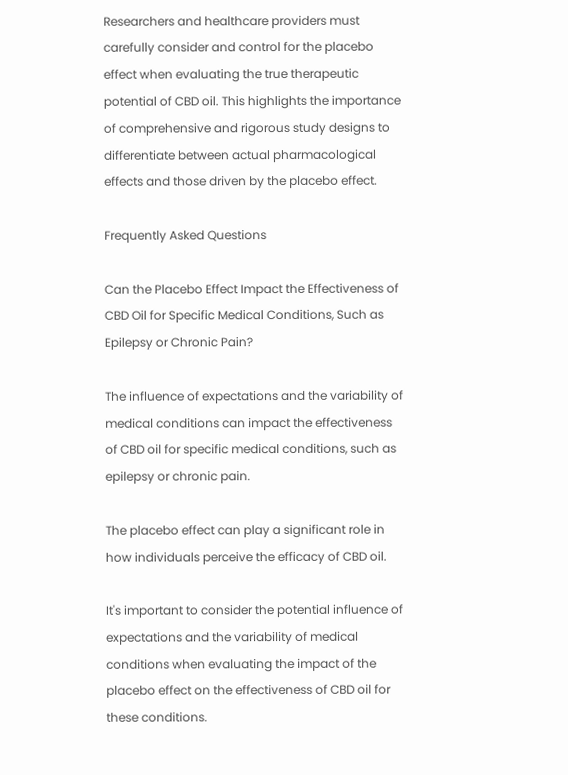Researchers and healthcare providers must carefully consider and control for the placebo effect when evaluating the true therapeutic potential of CBD oil. This highlights the importance of comprehensive and rigorous study designs to differentiate between actual pharmacological effects and those driven by the placebo effect.

Frequently Asked Questions

Can the Placebo Effect Impact the Effectiveness of CBD Oil for Specific Medical Conditions, Such as Epilepsy or Chronic Pain?

The influence of expectations and the variability of medical conditions can impact the effectiveness of CBD oil for specific medical conditions, such as epilepsy or chronic pain.

The placebo effect can play a significant role in how individuals perceive the efficacy of CBD oil.

It's important to consider the potential influence of expectations and the variability of medical conditions when evaluating the impact of the placebo effect on the effectiveness of CBD oil for these conditions.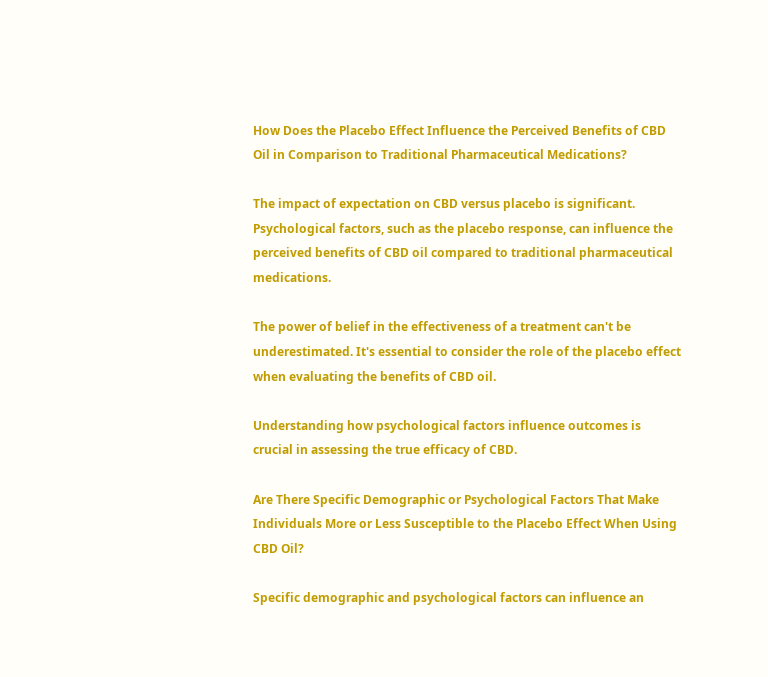How Does the Placebo Effect Influence the Perceived Benefits of CBD Oil in Comparison to Traditional Pharmaceutical Medications?

The impact of expectation on CBD versus placebo is significant. Psychological factors, such as the placebo response, can influence the perceived benefits of CBD oil compared to traditional pharmaceutical medications.

The power of belief in the effectiveness of a treatment can't be underestimated. It's essential to consider the role of the placebo effect when evaluating the benefits of CBD oil.

Understanding how psychological factors influence outcomes is crucial in assessing the true efficacy of CBD.

Are There Specific Demographic or Psychological Factors That Make Individuals More or Less Susceptible to the Placebo Effect When Using CBD Oil?

Specific demographic and psychological factors can influence an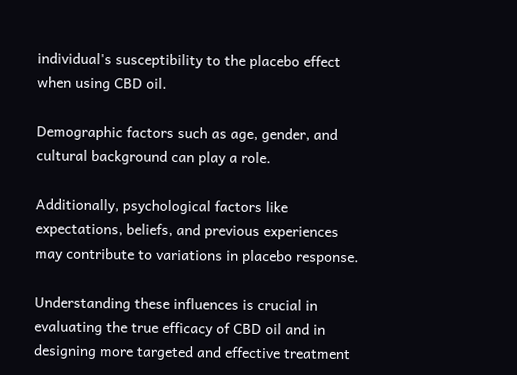individual's susceptibility to the placebo effect when using CBD oil.

Demographic factors such as age, gender, and cultural background can play a role.

Additionally, psychological factors like expectations, beliefs, and previous experiences may contribute to variations in placebo response.

Understanding these influences is crucial in evaluating the true efficacy of CBD oil and in designing more targeted and effective treatment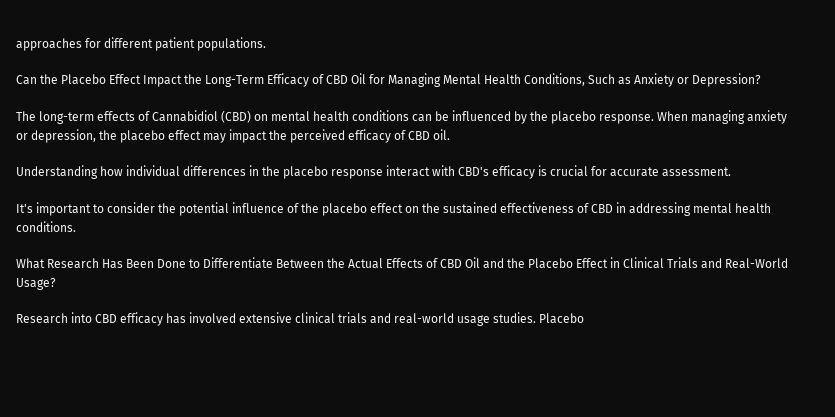approaches for different patient populations.

Can the Placebo Effect Impact the Long-Term Efficacy of CBD Oil for Managing Mental Health Conditions, Such as Anxiety or Depression?

The long-term effects of Cannabidiol (CBD) on mental health conditions can be influenced by the placebo response. When managing anxiety or depression, the placebo effect may impact the perceived efficacy of CBD oil.

Understanding how individual differences in the placebo response interact with CBD's efficacy is crucial for accurate assessment.

It's important to consider the potential influence of the placebo effect on the sustained effectiveness of CBD in addressing mental health conditions.

What Research Has Been Done to Differentiate Between the Actual Effects of CBD Oil and the Placebo Effect in Clinical Trials and Real-World Usage?

Research into CBD efficacy has involved extensive clinical trials and real-world usage studies. Placebo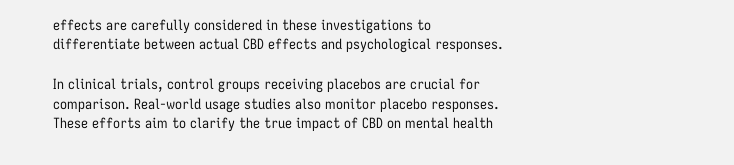effects are carefully considered in these investigations to differentiate between actual CBD effects and psychological responses.

In clinical trials, control groups receiving placebos are crucial for comparison. Real-world usage studies also monitor placebo responses. These efforts aim to clarify the true impact of CBD on mental health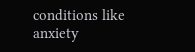conditions like anxiety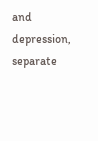and depression, separate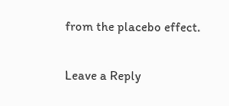from the placebo effect.

Leave a Reply